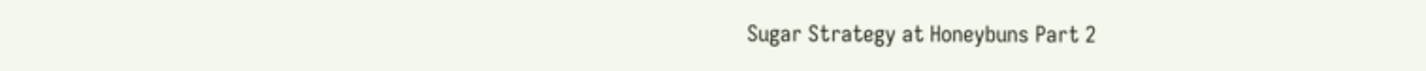Sugar Strategy at Honeybuns Part 2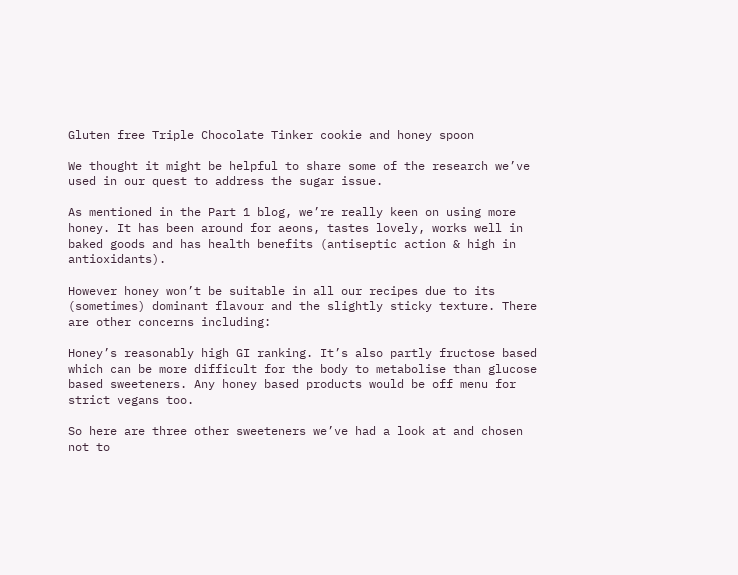Gluten free Triple Chocolate Tinker cookie and honey spoon

We thought it might be helpful to share some of the research we’ve used in our quest to address the sugar issue.

As mentioned in the Part 1 blog, we’re really keen on using more honey. It has been around for aeons, tastes lovely, works well in baked goods and has health benefits (antiseptic action & high in antioxidants).

However honey won’t be suitable in all our recipes due to its (sometimes) dominant flavour and the slightly sticky texture. There are other concerns including:

Honey’s reasonably high GI ranking. It’s also partly fructose based which can be more difficult for the body to metabolise than glucose based sweeteners. Any honey based products would be off menu for strict vegans too.

So here are three other sweeteners we’ve had a look at and chosen not to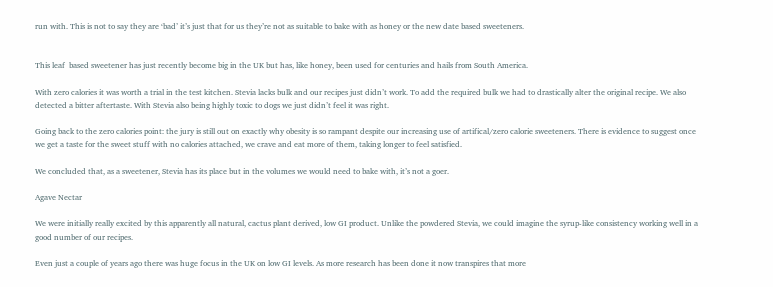run with. This is not to say they are ‘bad’ it’s just that for us they’re not as suitable to bake with as honey or the new date based sweeteners.


This leaf  based sweetener has just recently become big in the UK but has, like honey, been used for centuries and hails from South America.

With zero calories it was worth a trial in the test kitchen. Stevia lacks bulk and our recipes just didn’t work. To add the required bulk we had to drastically alter the original recipe. We also detected a bitter aftertaste. With Stevia also being highly toxic to dogs we just didn’t feel it was right.

Going back to the zero calories point: the jury is still out on exactly why obesity is so rampant despite our increasing use of artifical/zero calorie sweeteners. There is evidence to suggest once we get a taste for the sweet stuff with no calories attached, we crave and eat more of them, taking longer to feel satisfied.

We concluded that, as a sweetener, Stevia has its place but in the volumes we would need to bake with, it’s not a goer.

Agave Nectar

We were initially really excited by this apparently all natural, cactus plant derived, low GI product. Unlike the powdered Stevia, we could imagine the syrup-like consistency working well in a good number of our recipes.

Even just a couple of years ago there was huge focus in the UK on low GI levels. As more research has been done it now transpires that more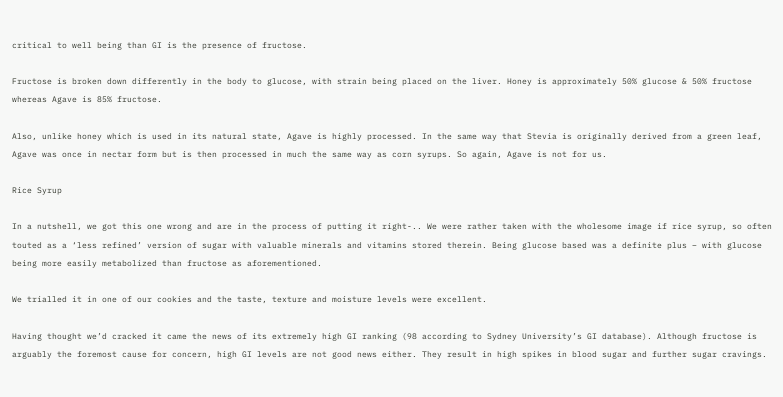critical to well being than GI is the presence of fructose.

Fructose is broken down differently in the body to glucose, with strain being placed on the liver. Honey is approximately 50% glucose & 50% fructose whereas Agave is 85% fructose.

Also, unlike honey which is used in its natural state, Agave is highly processed. In the same way that Stevia is originally derived from a green leaf, Agave was once in nectar form but is then processed in much the same way as corn syrups. So again, Agave is not for us.

Rice Syrup

In a nutshell, we got this one wrong and are in the process of putting it right-.. We were rather taken with the wholesome image if rice syrup, so often touted as a ‘less refined’ version of sugar with valuable minerals and vitamins stored therein. Being glucose based was a definite plus – with glucose being more easily metabolized than fructose as aforementioned.

We trialled it in one of our cookies and the taste, texture and moisture levels were excellent.

Having thought we’d cracked it came the news of its extremely high GI ranking (98 according to Sydney University’s GI database). Although fructose is arguably the foremost cause for concern, high GI levels are not good news either. They result in high spikes in blood sugar and further sugar cravings.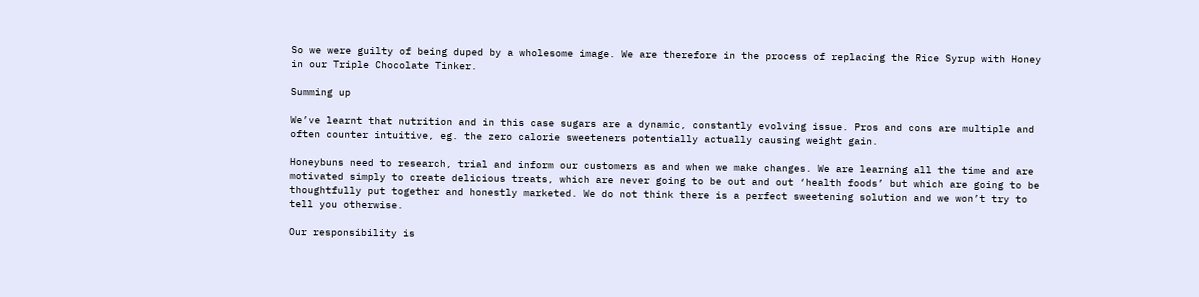So we were guilty of being duped by a wholesome image. We are therefore in the process of replacing the Rice Syrup with Honey in our Triple Chocolate Tinker.

Summing up

We’ve learnt that nutrition and in this case sugars are a dynamic, constantly evolving issue. Pros and cons are multiple and often counter intuitive, eg. the zero calorie sweeteners potentially actually causing weight gain.

Honeybuns need to research, trial and inform our customers as and when we make changes. We are learning all the time and are motivated simply to create delicious treats, which are never going to be out and out ‘health foods’ but which are going to be thoughtfully put together and honestly marketed. We do not think there is a perfect sweetening solution and we won’t try to tell you otherwise.

Our responsibility is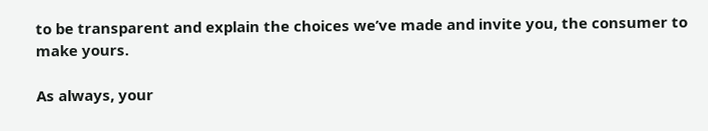to be transparent and explain the choices we’ve made and invite you, the consumer to make yours.

As always, your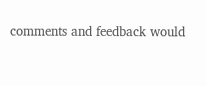comments and feedback would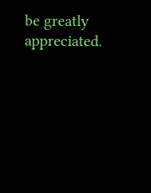be greatly appreciated.